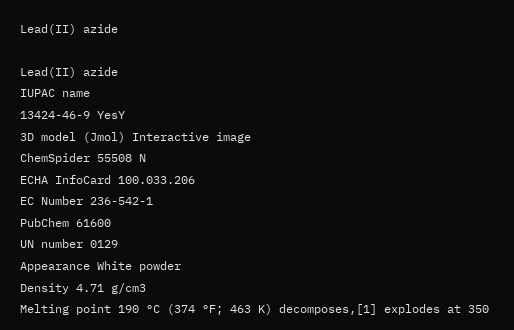Lead(II) azide

Lead(II) azide
IUPAC name
13424-46-9 YesY
3D model (Jmol) Interactive image
ChemSpider 55508 N
ECHA InfoCard 100.033.206
EC Number 236-542-1
PubChem 61600
UN number 0129
Appearance White powder
Density 4.71 g/cm3
Melting point 190 °C (374 °F; 463 K) decomposes,[1] explodes at 350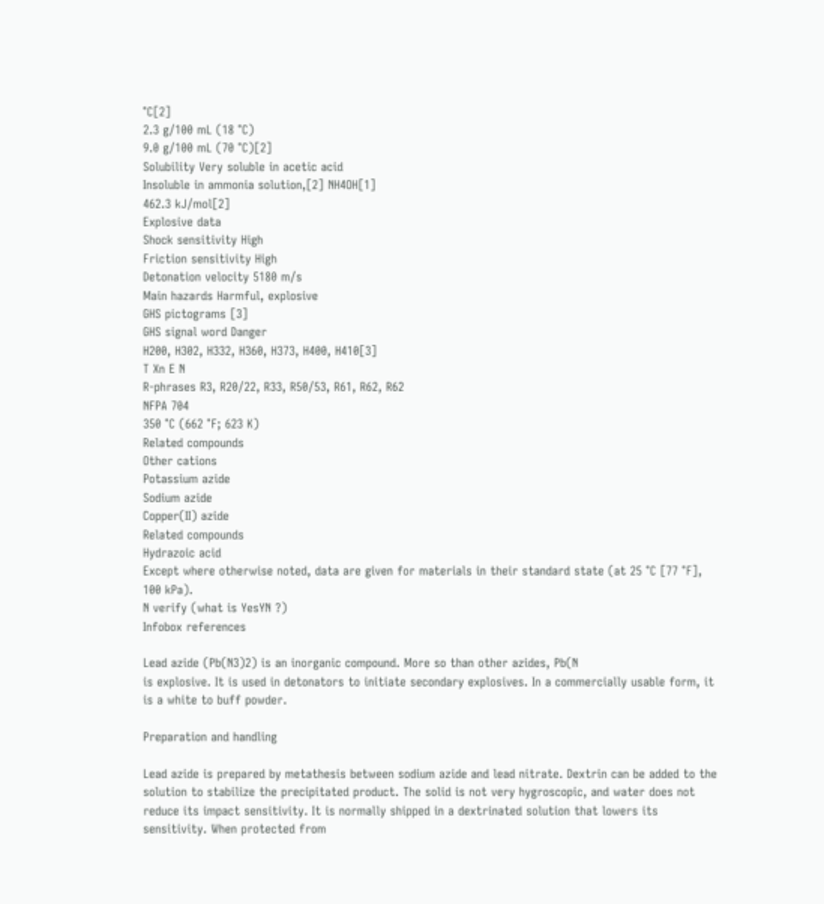°C[2]
2.3 g/100 mL (18 °C)
9.0 g/100 mL (70 °C)[2]
Solubility Very soluble in acetic acid
Insoluble in ammonia solution,[2] NH4OH[1]
462.3 kJ/mol[2]
Explosive data
Shock sensitivity High
Friction sensitivity High
Detonation velocity 5180 m/s
Main hazards Harmful, explosive
GHS pictograms [3]
GHS signal word Danger
H200, H302, H332, H360, H373, H400, H410[3]
T Xn E N
R-phrases R3, R20/22, R33, R50/53, R61, R62, R62
NFPA 704
350 °C (662 °F; 623 K)
Related compounds
Other cations
Potassium azide
Sodium azide
Copper(II) azide
Related compounds
Hydrazoic acid
Except where otherwise noted, data are given for materials in their standard state (at 25 °C [77 °F], 100 kPa).
N verify (what is YesYN ?)
Infobox references

Lead azide (Pb(N3)2) is an inorganic compound. More so than other azides, Pb(N
is explosive. It is used in detonators to initiate secondary explosives. In a commercially usable form, it is a white to buff powder.

Preparation and handling

Lead azide is prepared by metathesis between sodium azide and lead nitrate. Dextrin can be added to the solution to stabilize the precipitated product. The solid is not very hygroscopic, and water does not reduce its impact sensitivity. It is normally shipped in a dextrinated solution that lowers its sensitivity. When protected from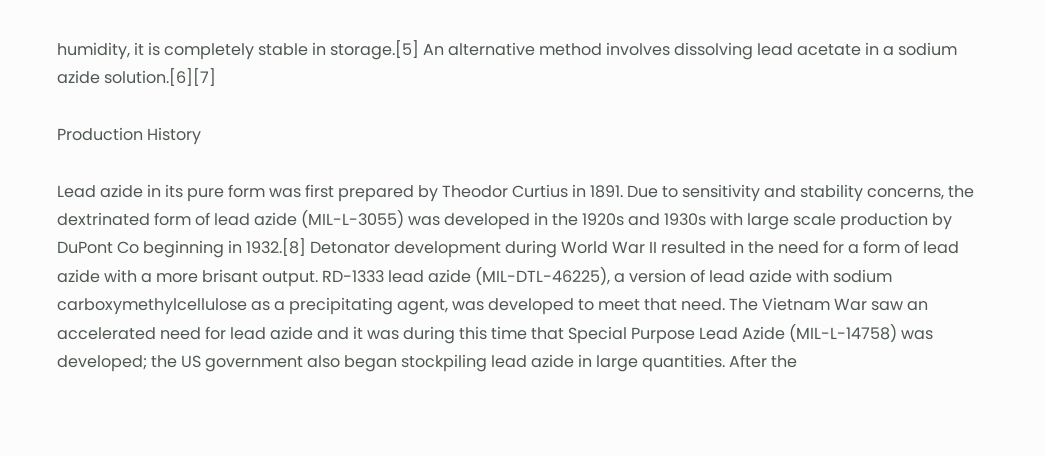humidity, it is completely stable in storage.[5] An alternative method involves dissolving lead acetate in a sodium azide solution.[6][7]

Production History

Lead azide in its pure form was first prepared by Theodor Curtius in 1891. Due to sensitivity and stability concerns, the dextrinated form of lead azide (MIL-L-3055) was developed in the 1920s and 1930s with large scale production by DuPont Co beginning in 1932.[8] Detonator development during World War II resulted in the need for a form of lead azide with a more brisant output. RD-1333 lead azide (MIL-DTL-46225), a version of lead azide with sodium carboxymethylcellulose as a precipitating agent, was developed to meet that need. The Vietnam War saw an accelerated need for lead azide and it was during this time that Special Purpose Lead Azide (MIL-L-14758) was developed; the US government also began stockpiling lead azide in large quantities. After the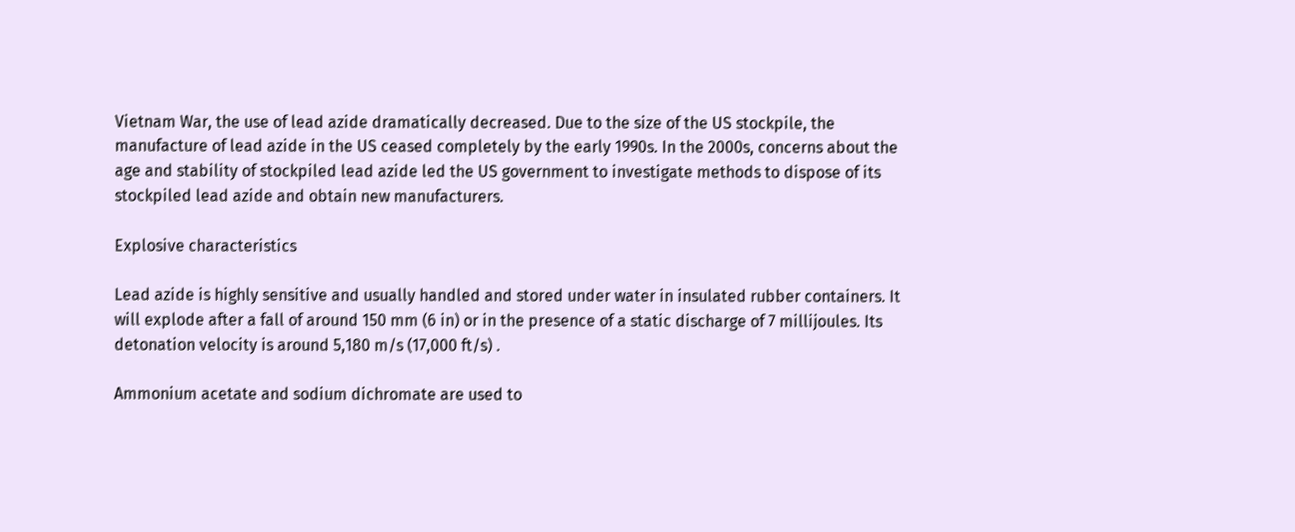Vietnam War, the use of lead azide dramatically decreased. Due to the size of the US stockpile, the manufacture of lead azide in the US ceased completely by the early 1990s. In the 2000s, concerns about the age and stability of stockpiled lead azide led the US government to investigate methods to dispose of its stockpiled lead azide and obtain new manufacturers.

Explosive characteristics

Lead azide is highly sensitive and usually handled and stored under water in insulated rubber containers. It will explode after a fall of around 150 mm (6 in) or in the presence of a static discharge of 7 millijoules. Its detonation velocity is around 5,180 m/s (17,000 ft/s) .

Ammonium acetate and sodium dichromate are used to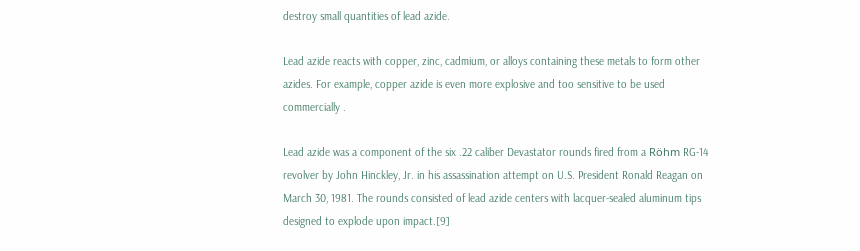destroy small quantities of lead azide.

Lead azide reacts with copper, zinc, cadmium, or alloys containing these metals to form other azides. For example, copper azide is even more explosive and too sensitive to be used commercially .

Lead azide was a component of the six .22 caliber Devastator rounds fired from a Röhm RG-14 revolver by John Hinckley, Jr. in his assassination attempt on U.S. President Ronald Reagan on March 30, 1981. The rounds consisted of lead azide centers with lacquer-sealed aluminum tips designed to explode upon impact.[9]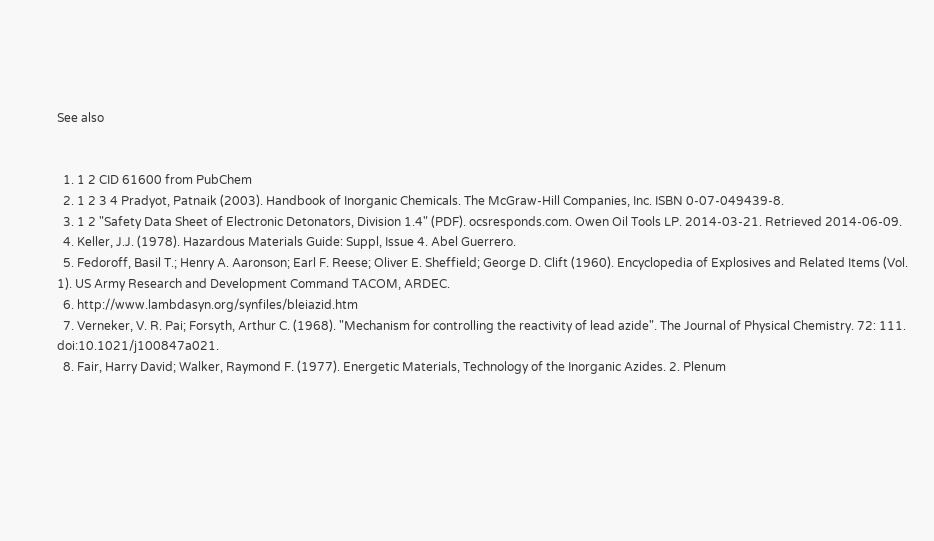See also


  1. 1 2 CID 61600 from PubChem
  2. 1 2 3 4 Pradyot, Patnaik (2003). Handbook of Inorganic Chemicals. The McGraw-Hill Companies, Inc. ISBN 0-07-049439-8.
  3. 1 2 "Safety Data Sheet of Electronic Detonators, Division 1.4" (PDF). ocsresponds.com. Owen Oil Tools LP. 2014-03-21. Retrieved 2014-06-09.
  4. Keller, J.J. (1978). Hazardous Materials Guide: Suppl, Issue 4. Abel Guerrero.
  5. Fedoroff, Basil T.; Henry A. Aaronson; Earl F. Reese; Oliver E. Sheffield; George D. Clift (1960). Encyclopedia of Explosives and Related Items (Vol. 1). US Army Research and Development Command TACOM, ARDEC.
  6. http://www.lambdasyn.org/synfiles/bleiazid.htm
  7. Verneker, V. R. Pai; Forsyth, Arthur C. (1968). "Mechanism for controlling the reactivity of lead azide". The Journal of Physical Chemistry. 72: 111. doi:10.1021/j100847a021.
  8. Fair, Harry David; Walker, Raymond F. (1977). Energetic Materials, Technology of the Inorganic Azides. 2. Plenum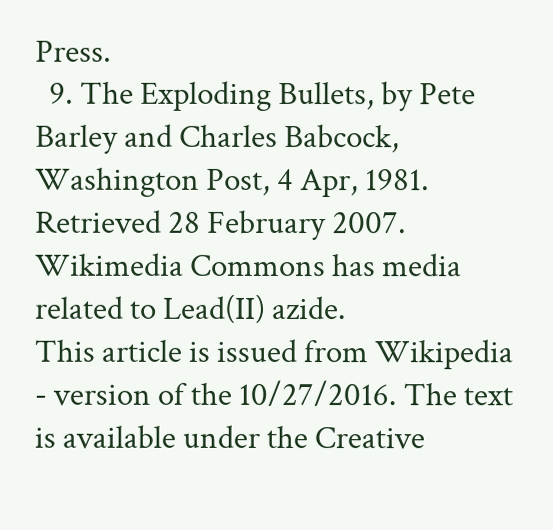Press.
  9. The Exploding Bullets, by Pete Barley and Charles Babcock, Washington Post, 4 Apr, 1981. Retrieved 28 February 2007.
Wikimedia Commons has media related to Lead(II) azide.
This article is issued from Wikipedia - version of the 10/27/2016. The text is available under the Creative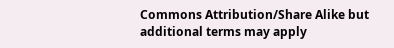Commons Attribution/Share Alike but additional terms may apply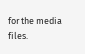for the media files.